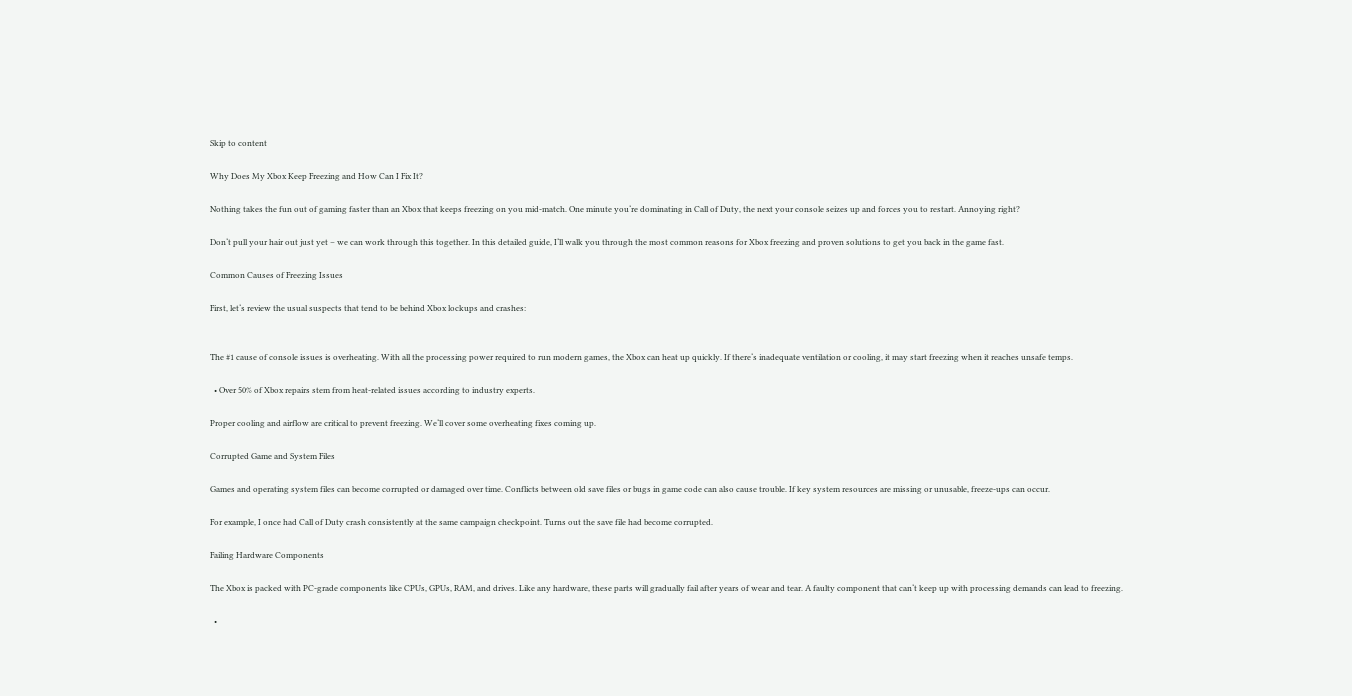Skip to content

Why Does My Xbox Keep Freezing and How Can I Fix It?

Nothing takes the fun out of gaming faster than an Xbox that keeps freezing on you mid-match. One minute you‘re dominating in Call of Duty, the next your console seizes up and forces you to restart. Annoying right?

Don‘t pull your hair out just yet – we can work through this together. In this detailed guide, I‘ll walk you through the most common reasons for Xbox freezing and proven solutions to get you back in the game fast.

Common Causes of Freezing Issues

First, let‘s review the usual suspects that tend to be behind Xbox lockups and crashes:


The #1 cause of console issues is overheating. With all the processing power required to run modern games, the Xbox can heat up quickly. If there‘s inadequate ventilation or cooling, it may start freezing when it reaches unsafe temps.

  • Over 50% of Xbox repairs stem from heat-related issues according to industry experts.

Proper cooling and airflow are critical to prevent freezing. We‘ll cover some overheating fixes coming up.

Corrupted Game and System Files

Games and operating system files can become corrupted or damaged over time. Conflicts between old save files or bugs in game code can also cause trouble. If key system resources are missing or unusable, freeze-ups can occur.

For example, I once had Call of Duty crash consistently at the same campaign checkpoint. Turns out the save file had become corrupted.

Failing Hardware Components

The Xbox is packed with PC-grade components like CPUs, GPUs, RAM, and drives. Like any hardware, these parts will gradually fail after years of wear and tear. A faulty component that can‘t keep up with processing demands can lead to freezing.

  •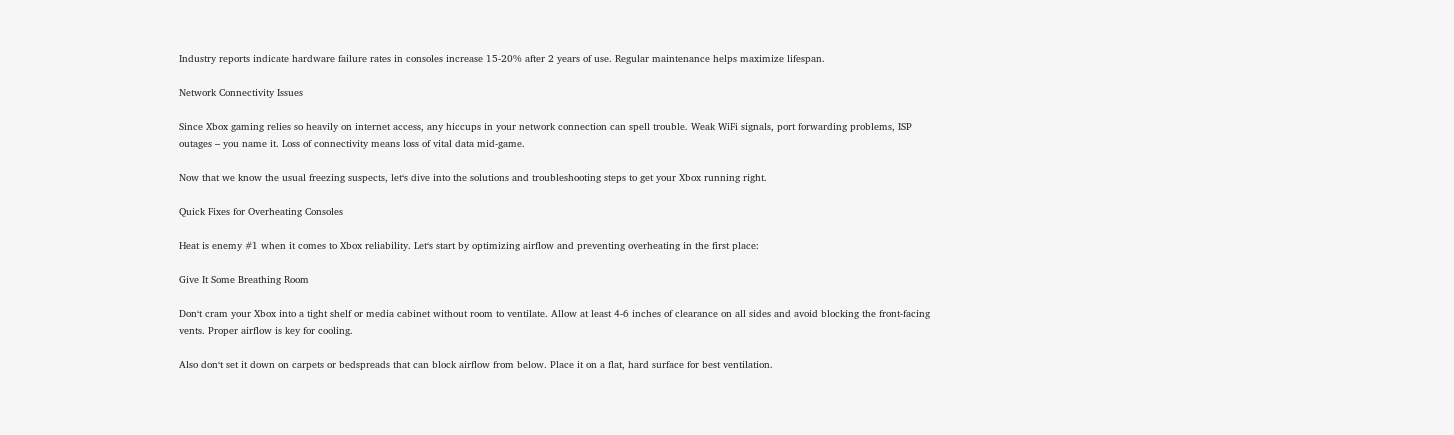Industry reports indicate hardware failure rates in consoles increase 15-20% after 2 years of use. Regular maintenance helps maximize lifespan.

Network Connectivity Issues

Since Xbox gaming relies so heavily on internet access, any hiccups in your network connection can spell trouble. Weak WiFi signals, port forwarding problems, ISP outages – you name it. Loss of connectivity means loss of vital data mid-game.

Now that we know the usual freezing suspects, let‘s dive into the solutions and troubleshooting steps to get your Xbox running right.

Quick Fixes for Overheating Consoles

Heat is enemy #1 when it comes to Xbox reliability. Let‘s start by optimizing airflow and preventing overheating in the first place:

Give It Some Breathing Room

Don‘t cram your Xbox into a tight shelf or media cabinet without room to ventilate. Allow at least 4-6 inches of clearance on all sides and avoid blocking the front-facing vents. Proper airflow is key for cooling.

Also don‘t set it down on carpets or bedspreads that can block airflow from below. Place it on a flat, hard surface for best ventilation.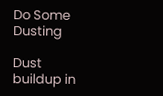Do Some Dusting

Dust buildup in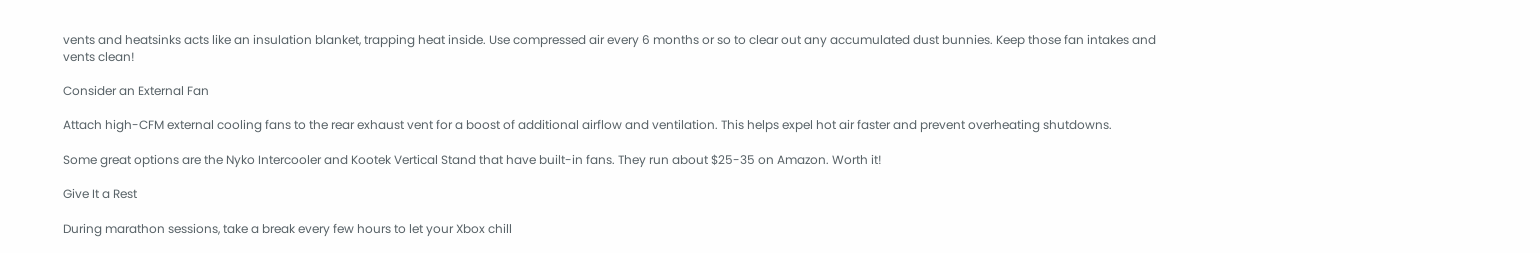vents and heatsinks acts like an insulation blanket, trapping heat inside. Use compressed air every 6 months or so to clear out any accumulated dust bunnies. Keep those fan intakes and vents clean!

Consider an External Fan

Attach high-CFM external cooling fans to the rear exhaust vent for a boost of additional airflow and ventilation. This helps expel hot air faster and prevent overheating shutdowns.

Some great options are the Nyko Intercooler and Kootek Vertical Stand that have built-in fans. They run about $25-35 on Amazon. Worth it!

Give It a Rest

During marathon sessions, take a break every few hours to let your Xbox chill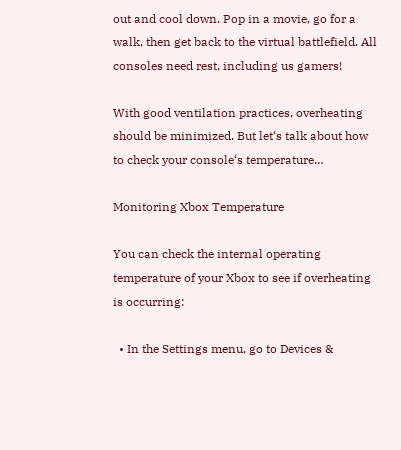out and cool down. Pop in a movie, go for a walk, then get back to the virtual battlefield. All consoles need rest, including us gamers!

With good ventilation practices, overheating should be minimized. But let‘s talk about how to check your console‘s temperature…

Monitoring Xbox Temperature

You can check the internal operating temperature of your Xbox to see if overheating is occurring:

  • In the Settings menu, go to Devices &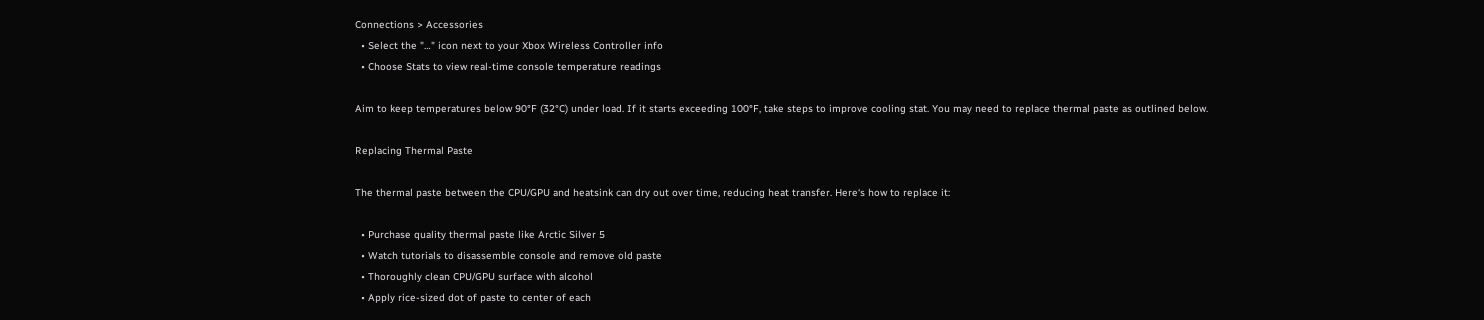Connections > Accessories
  • Select the "…" icon next to your Xbox Wireless Controller info
  • Choose Stats to view real-time console temperature readings

Aim to keep temperatures below 90°F (32°C) under load. If it starts exceeding 100°F, take steps to improve cooling stat. You may need to replace thermal paste as outlined below.

Replacing Thermal Paste

The thermal paste between the CPU/GPU and heatsink can dry out over time, reducing heat transfer. Here‘s how to replace it:

  • Purchase quality thermal paste like Arctic Silver 5
  • Watch tutorials to disassemble console and remove old paste
  • Thoroughly clean CPU/GPU surface with alcohol
  • Apply rice-sized dot of paste to center of each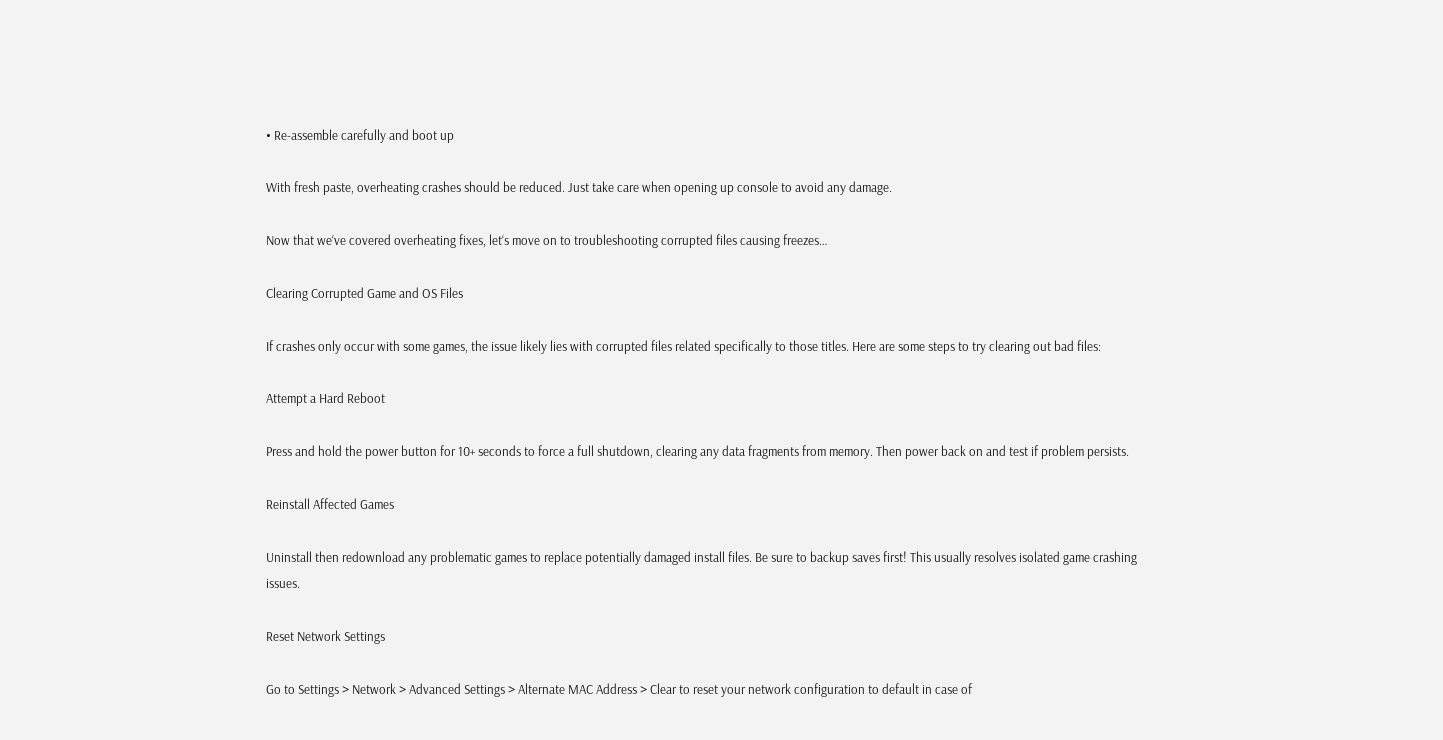• Re-assemble carefully and boot up

With fresh paste, overheating crashes should be reduced. Just take care when opening up console to avoid any damage.

Now that we‘ve covered overheating fixes, let‘s move on to troubleshooting corrupted files causing freezes…

Clearing Corrupted Game and OS Files

If crashes only occur with some games, the issue likely lies with corrupted files related specifically to those titles. Here are some steps to try clearing out bad files:

Attempt a Hard Reboot

Press and hold the power button for 10+ seconds to force a full shutdown, clearing any data fragments from memory. Then power back on and test if problem persists.

Reinstall Affected Games

Uninstall then redownload any problematic games to replace potentially damaged install files. Be sure to backup saves first! This usually resolves isolated game crashing issues.

Reset Network Settings

Go to Settings > Network > Advanced Settings > Alternate MAC Address > Clear to reset your network configuration to default in case of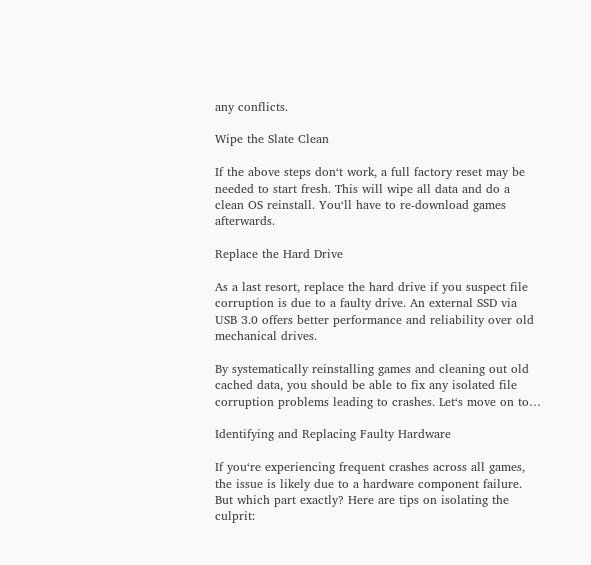any conflicts.

Wipe the Slate Clean

If the above steps don‘t work, a full factory reset may be needed to start fresh. This will wipe all data and do a clean OS reinstall. You‘ll have to re-download games afterwards.

Replace the Hard Drive

As a last resort, replace the hard drive if you suspect file corruption is due to a faulty drive. An external SSD via USB 3.0 offers better performance and reliability over old mechanical drives.

By systematically reinstalling games and cleaning out old cached data, you should be able to fix any isolated file corruption problems leading to crashes. Let‘s move on to…

Identifying and Replacing Faulty Hardware

If you‘re experiencing frequent crashes across all games, the issue is likely due to a hardware component failure. But which part exactly? Here are tips on isolating the culprit: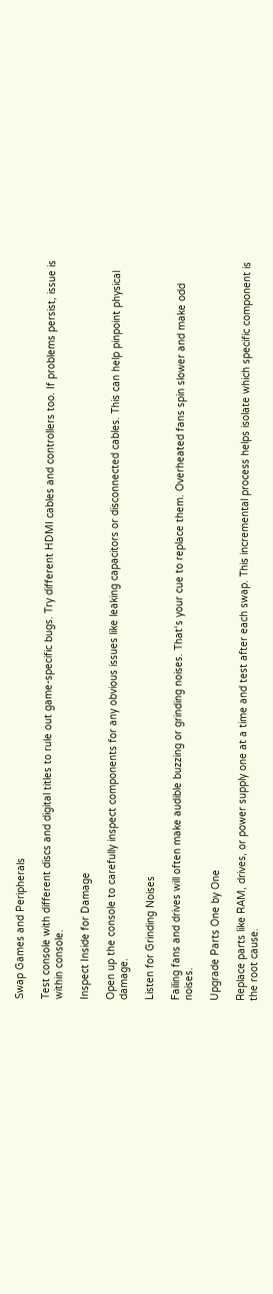Swap Games and Peripherals

Test console with different discs and digital titles to rule out game-specific bugs. Try different HDMI cables and controllers too. If problems persist, issue is within console.

Inspect Inside for Damage

Open up the console to carefully inspect components for any obvious issues like leaking capacitors or disconnected cables. This can help pinpoint physical damage.

Listen for Grinding Noises

Failing fans and drives will often make audible buzzing or grinding noises. That‘s your cue to replace them. Overheated fans spin slower and make odd noises.

Upgrade Parts One by One

Replace parts like RAM, drives, or power supply one at a time and test after each swap. This incremental process helps isolate which specific component is the root cause.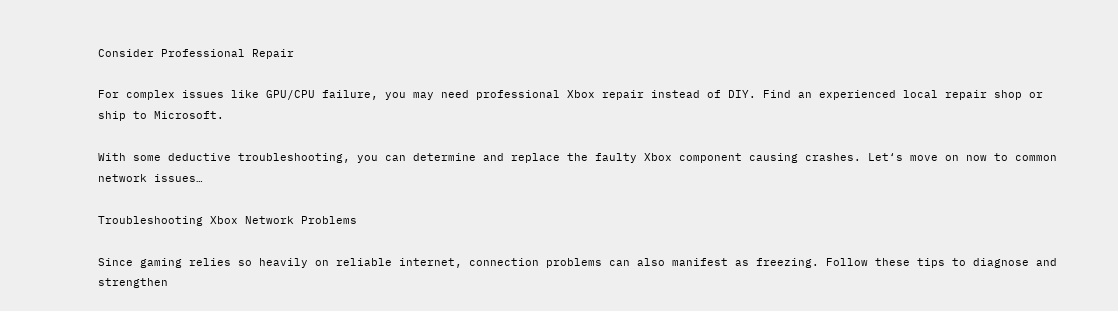Consider Professional Repair

For complex issues like GPU/CPU failure, you may need professional Xbox repair instead of DIY. Find an experienced local repair shop or ship to Microsoft.

With some deductive troubleshooting, you can determine and replace the faulty Xbox component causing crashes. Let‘s move on now to common network issues…

Troubleshooting Xbox Network Problems

Since gaming relies so heavily on reliable internet, connection problems can also manifest as freezing. Follow these tips to diagnose and strengthen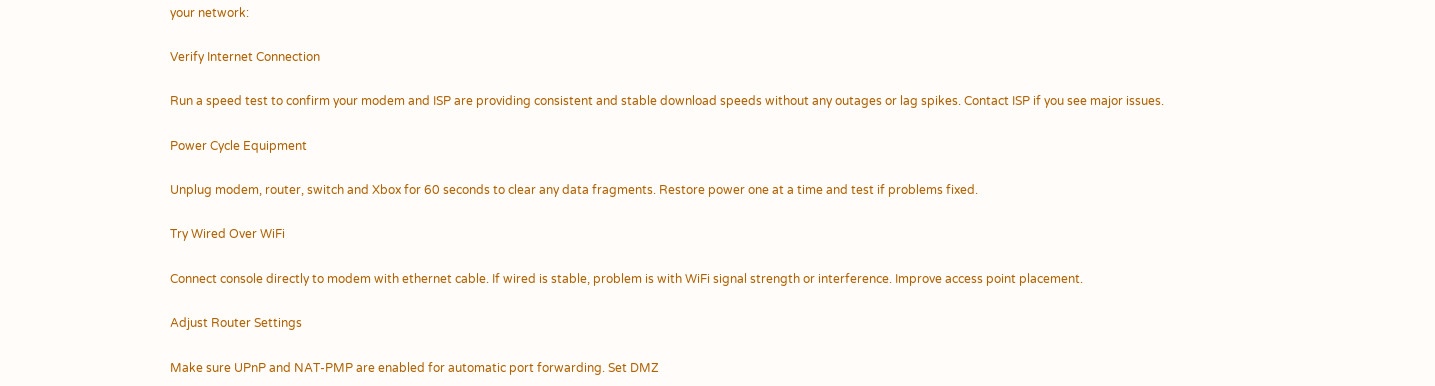your network:

Verify Internet Connection

Run a speed test to confirm your modem and ISP are providing consistent and stable download speeds without any outages or lag spikes. Contact ISP if you see major issues.

Power Cycle Equipment

Unplug modem, router, switch and Xbox for 60 seconds to clear any data fragments. Restore power one at a time and test if problems fixed.

Try Wired Over WiFi

Connect console directly to modem with ethernet cable. If wired is stable, problem is with WiFi signal strength or interference. Improve access point placement.

Adjust Router Settings

Make sure UPnP and NAT-PMP are enabled for automatic port forwarding. Set DMZ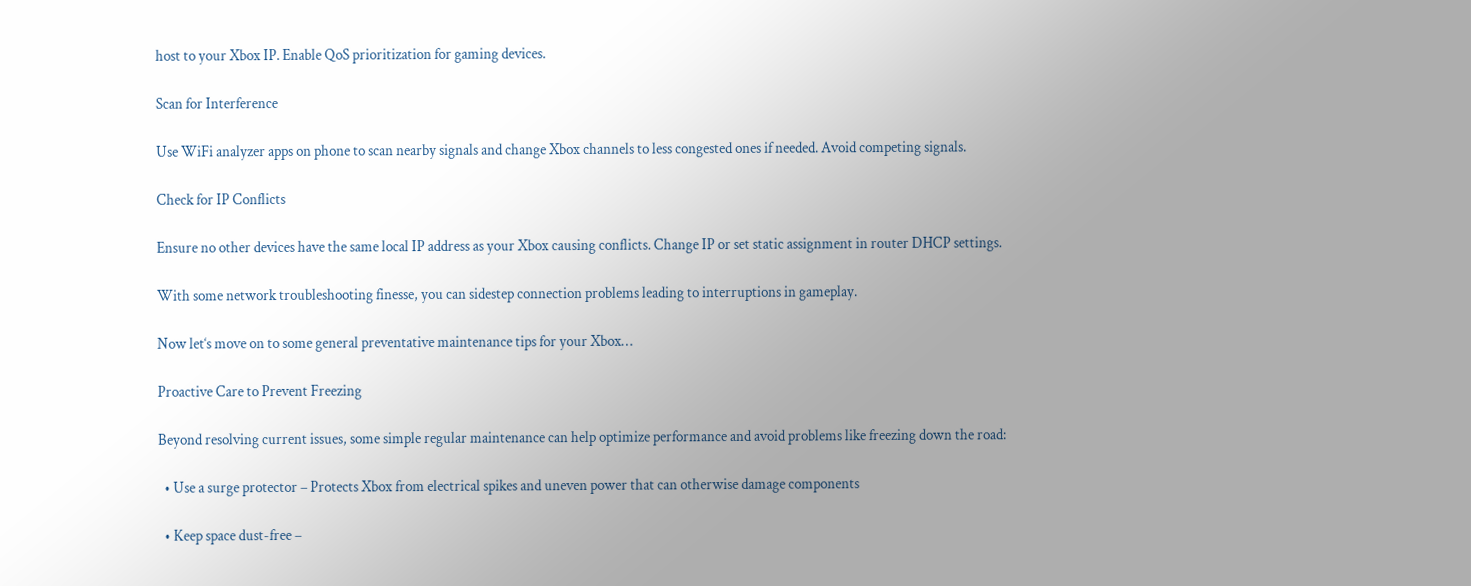host to your Xbox IP. Enable QoS prioritization for gaming devices.

Scan for Interference

Use WiFi analyzer apps on phone to scan nearby signals and change Xbox channels to less congested ones if needed. Avoid competing signals.

Check for IP Conflicts

Ensure no other devices have the same local IP address as your Xbox causing conflicts. Change IP or set static assignment in router DHCP settings.

With some network troubleshooting finesse, you can sidestep connection problems leading to interruptions in gameplay.

Now let‘s move on to some general preventative maintenance tips for your Xbox…

Proactive Care to Prevent Freezing

Beyond resolving current issues, some simple regular maintenance can help optimize performance and avoid problems like freezing down the road:

  • Use a surge protector – Protects Xbox from electrical spikes and uneven power that can otherwise damage components

  • Keep space dust-free –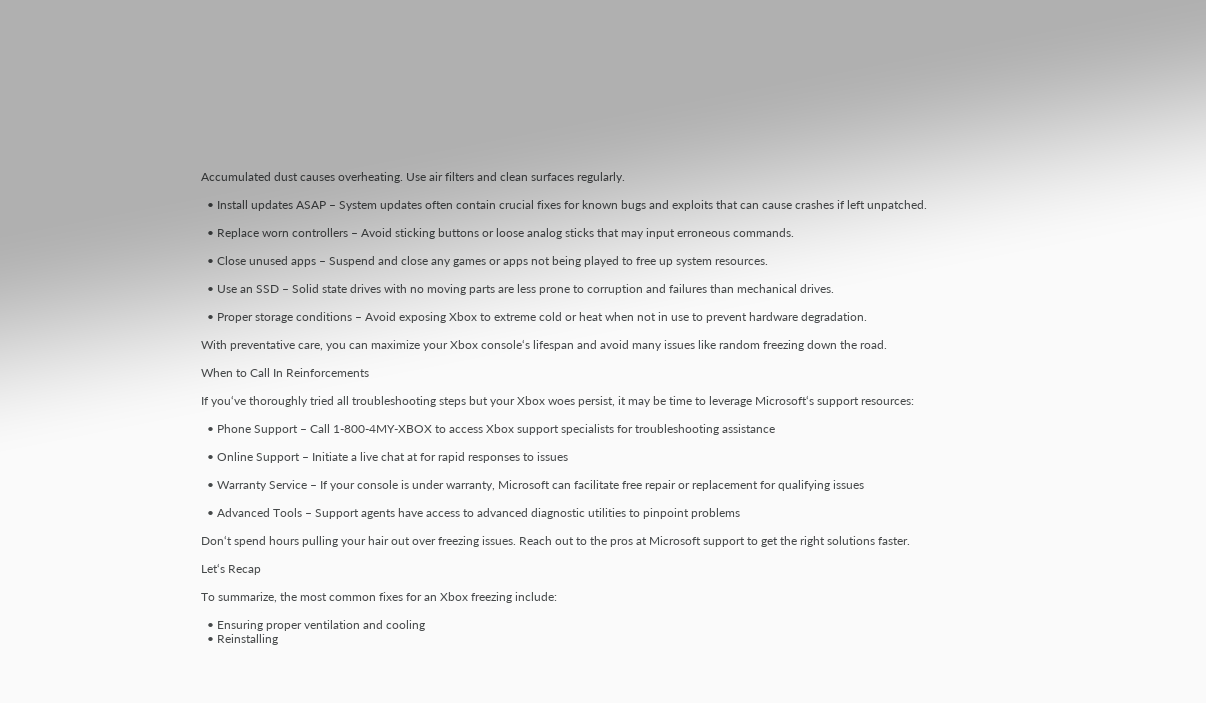Accumulated dust causes overheating. Use air filters and clean surfaces regularly.

  • Install updates ASAP – System updates often contain crucial fixes for known bugs and exploits that can cause crashes if left unpatched.

  • Replace worn controllers – Avoid sticking buttons or loose analog sticks that may input erroneous commands.

  • Close unused apps – Suspend and close any games or apps not being played to free up system resources.

  • Use an SSD – Solid state drives with no moving parts are less prone to corruption and failures than mechanical drives.

  • Proper storage conditions – Avoid exposing Xbox to extreme cold or heat when not in use to prevent hardware degradation.

With preventative care, you can maximize your Xbox console‘s lifespan and avoid many issues like random freezing down the road.

When to Call In Reinforcements

If you‘ve thoroughly tried all troubleshooting steps but your Xbox woes persist, it may be time to leverage Microsoft‘s support resources:

  • Phone Support – Call 1-800-4MY-XBOX to access Xbox support specialists for troubleshooting assistance

  • Online Support – Initiate a live chat at for rapid responses to issues

  • Warranty Service – If your console is under warranty, Microsoft can facilitate free repair or replacement for qualifying issues

  • Advanced Tools – Support agents have access to advanced diagnostic utilities to pinpoint problems

Don‘t spend hours pulling your hair out over freezing issues. Reach out to the pros at Microsoft support to get the right solutions faster.

Let‘s Recap

To summarize, the most common fixes for an Xbox freezing include:

  • Ensuring proper ventilation and cooling
  • Reinstalling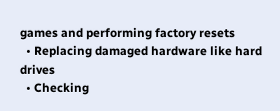games and performing factory resets
  • Replacing damaged hardware like hard drives
  • Checking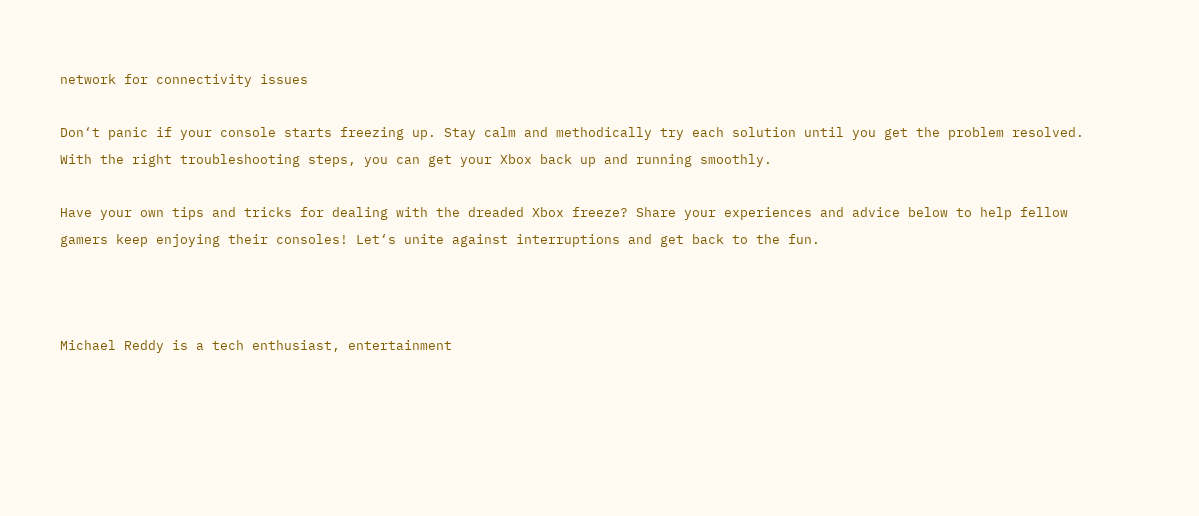network for connectivity issues

Don‘t panic if your console starts freezing up. Stay calm and methodically try each solution until you get the problem resolved. With the right troubleshooting steps, you can get your Xbox back up and running smoothly.

Have your own tips and tricks for dealing with the dreaded Xbox freeze? Share your experiences and advice below to help fellow gamers keep enjoying their consoles! Let‘s unite against interruptions and get back to the fun.



Michael Reddy is a tech enthusiast, entertainment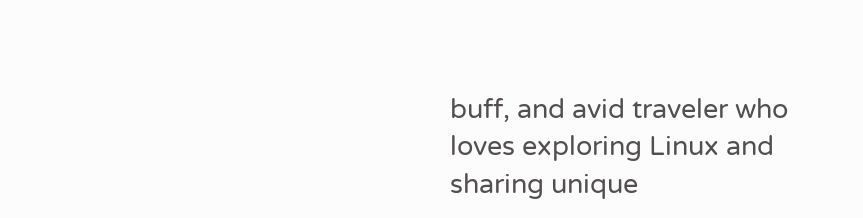buff, and avid traveler who loves exploring Linux and sharing unique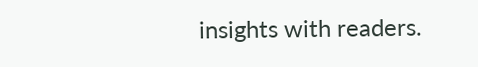insights with readers.